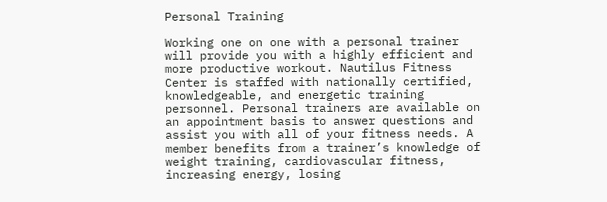Personal Training

Working one on one with a personal trainer will provide you with a highly efficient and more productive workout. Nautilus Fitness Center is staffed with nationally certified, knowledgeable, and energetic training personnel. Personal trainers are available on an appointment basis to answer questions and assist you with all of your fitness needs. A member benefits from a trainer’s knowledge of weight training, cardiovascular fitness, increasing energy, losing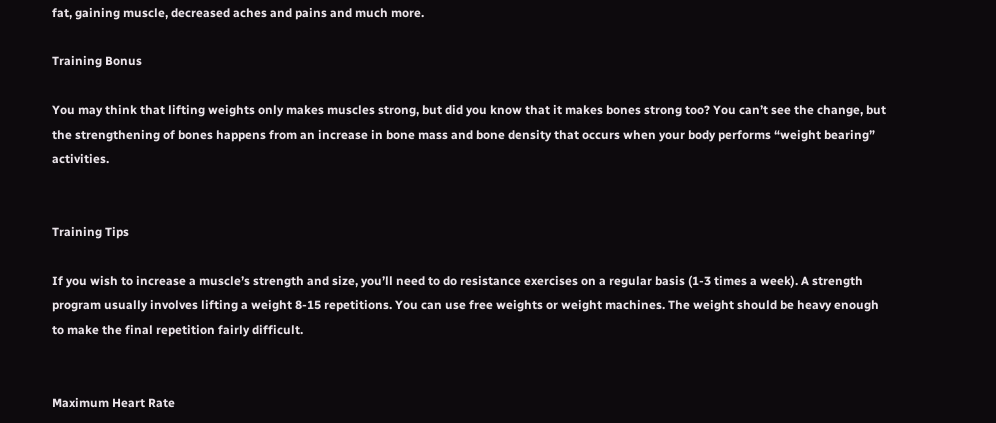fat, gaining muscle, decreased aches and pains and much more.

Training Bonus

You may think that lifting weights only makes muscles strong, but did you know that it makes bones strong too? You can’t see the change, but the strengthening of bones happens from an increase in bone mass and bone density that occurs when your body performs “weight bearing” activities.


Training Tips

If you wish to increase a muscle’s strength and size, you’ll need to do resistance exercises on a regular basis (1-3 times a week). A strength program usually involves lifting a weight 8-15 repetitions. You can use free weights or weight machines. The weight should be heavy enough to make the final repetition fairly difficult.


Maximum Heart Rate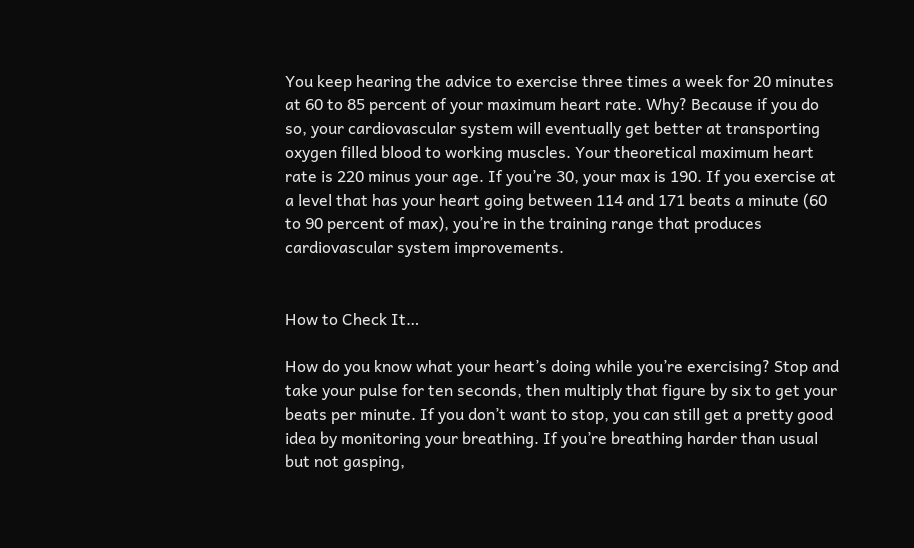You keep hearing the advice to exercise three times a week for 20 minutes at 60 to 85 percent of your maximum heart rate. Why? Because if you do so, your cardiovascular system will eventually get better at transporting oxygen filled blood to working muscles. Your theoretical maximum heart rate is 220 minus your age. If you’re 30, your max is 190. If you exercise at a level that has your heart going between 114 and 171 beats a minute (60 to 90 percent of max), you’re in the training range that produces cardiovascular system improvements.


How to Check It…

How do you know what your heart’s doing while you’re exercising? Stop and take your pulse for ten seconds, then multiply that figure by six to get your beats per minute. If you don’t want to stop, you can still get a pretty good idea by monitoring your breathing. If you’re breathing harder than usual but not gasping,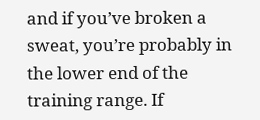and if you’ve broken a sweat, you’re probably in the lower end of the training range. If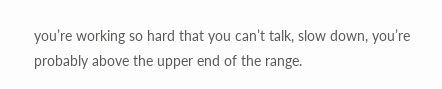you’re working so hard that you can’t talk, slow down, you’re probably above the upper end of the range.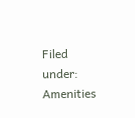Filed under: Amenities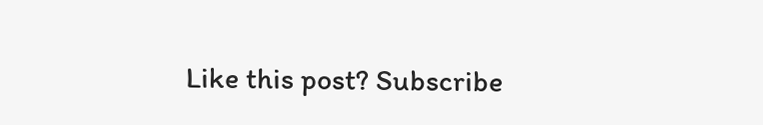Like this post? Subscribe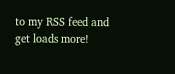to my RSS feed and get loads more!